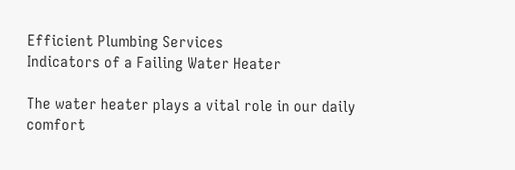Efficient Plumbing Services
Indicators of a Failing Water Heater

The water heater plays a vital role in our daily comfort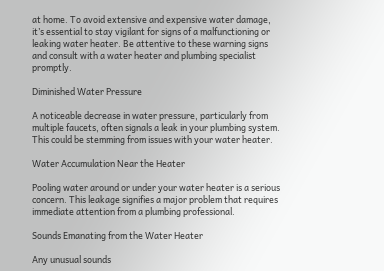at home. To avoid extensive and expensive water damage, it’s essential to stay vigilant for signs of a malfunctioning or leaking water heater. Be attentive to these warning signs and consult with a water heater and plumbing specialist promptly.

Diminished Water Pressure

A noticeable decrease in water pressure, particularly from multiple faucets, often signals a leak in your plumbing system. This could be stemming from issues with your water heater.

Water Accumulation Near the Heater

Pooling water around or under your water heater is a serious concern. This leakage signifies a major problem that requires immediate attention from a plumbing professional.

Sounds Emanating from the Water Heater

Any unusual sounds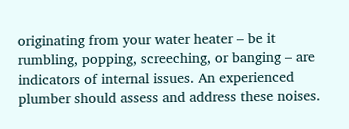originating from your water heater – be it rumbling, popping, screeching, or banging – are indicators of internal issues. An experienced plumber should assess and address these noises.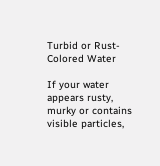Turbid or Rust-Colored Water

If your water appears rusty, murky or contains visible particles,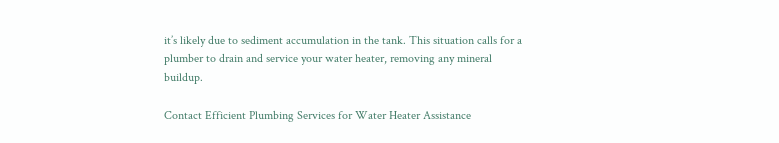it’s likely due to sediment accumulation in the tank. This situation calls for a plumber to drain and service your water heater, removing any mineral buildup.

Contact Efficient Plumbing Services for Water Heater Assistance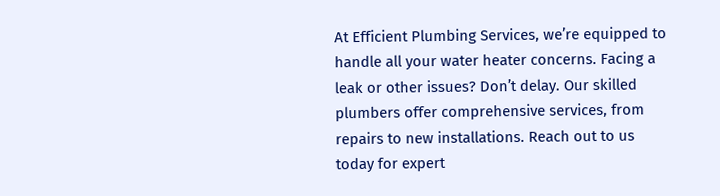At Efficient Plumbing Services, we’re equipped to handle all your water heater concerns. Facing a leak or other issues? Don’t delay. Our skilled plumbers offer comprehensive services, from repairs to new installations. Reach out to us today for expert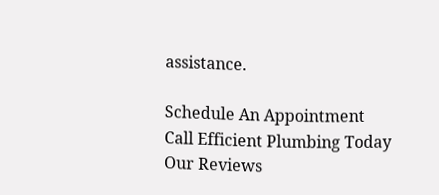assistance.

Schedule An Appointment
Call Efficient Plumbing Today
Our Reviews